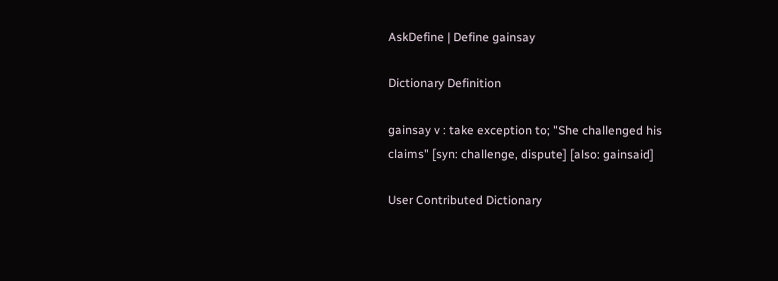AskDefine | Define gainsay

Dictionary Definition

gainsay v : take exception to; "She challenged his claims" [syn: challenge, dispute] [also: gainsaid]

User Contributed Dictionary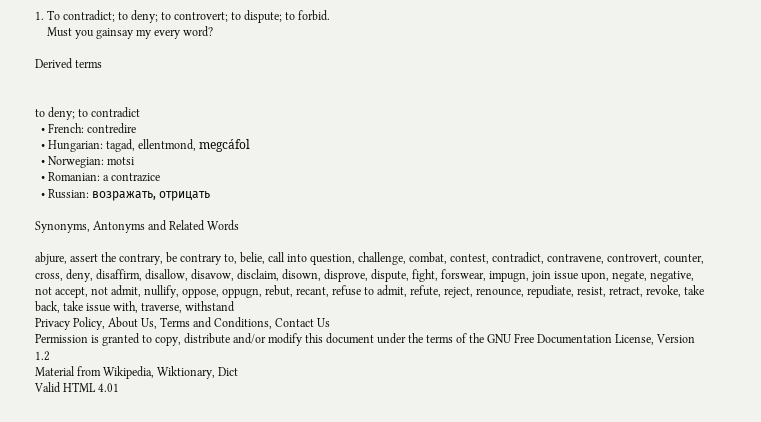1. To contradict; to deny; to controvert; to dispute; to forbid.
    Must you gainsay my every word?

Derived terms


to deny; to contradict
  • French: contredire
  • Hungarian: tagad, ellentmond, megcáfol
  • Norwegian: motsi
  • Romanian: a contrazice
  • Russian: возражать, отрицать

Synonyms, Antonyms and Related Words

abjure, assert the contrary, be contrary to, belie, call into question, challenge, combat, contest, contradict, contravene, controvert, counter, cross, deny, disaffirm, disallow, disavow, disclaim, disown, disprove, dispute, fight, forswear, impugn, join issue upon, negate, negative, not accept, not admit, nullify, oppose, oppugn, rebut, recant, refuse to admit, refute, reject, renounce, repudiate, resist, retract, revoke, take back, take issue with, traverse, withstand
Privacy Policy, About Us, Terms and Conditions, Contact Us
Permission is granted to copy, distribute and/or modify this document under the terms of the GNU Free Documentation License, Version 1.2
Material from Wikipedia, Wiktionary, Dict
Valid HTML 4.01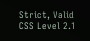Strict, Valid CSS Level 2.1